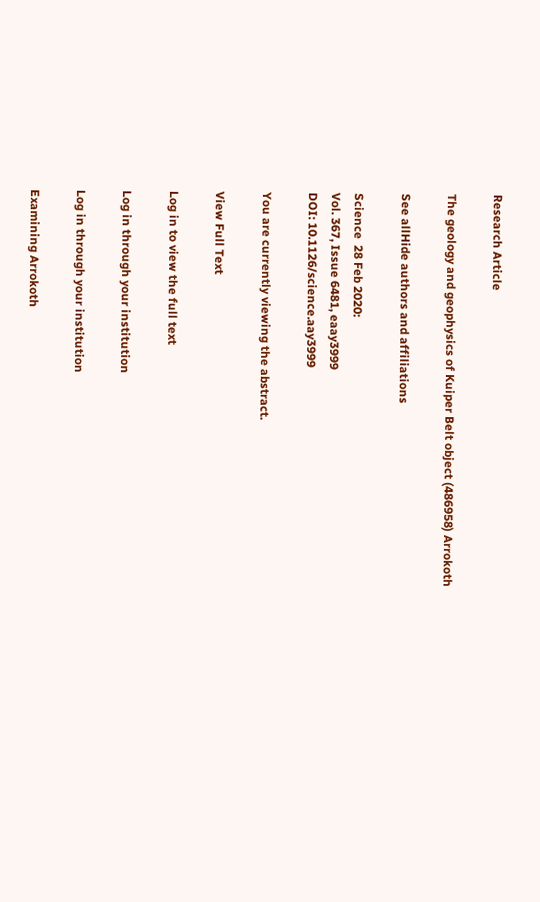Research Article

The geology and geophysics of Kuiper Belt object (486958) Arrokoth

See allHide authors and affiliations

Science  28 Feb 2020:
Vol. 367, Issue 6481, eaay3999
DOI: 10.1126/science.aay3999

You are currently viewing the abstract.

View Full Text

Log in to view the full text

Log in through your institution

Log in through your institution

Examining Arrokoth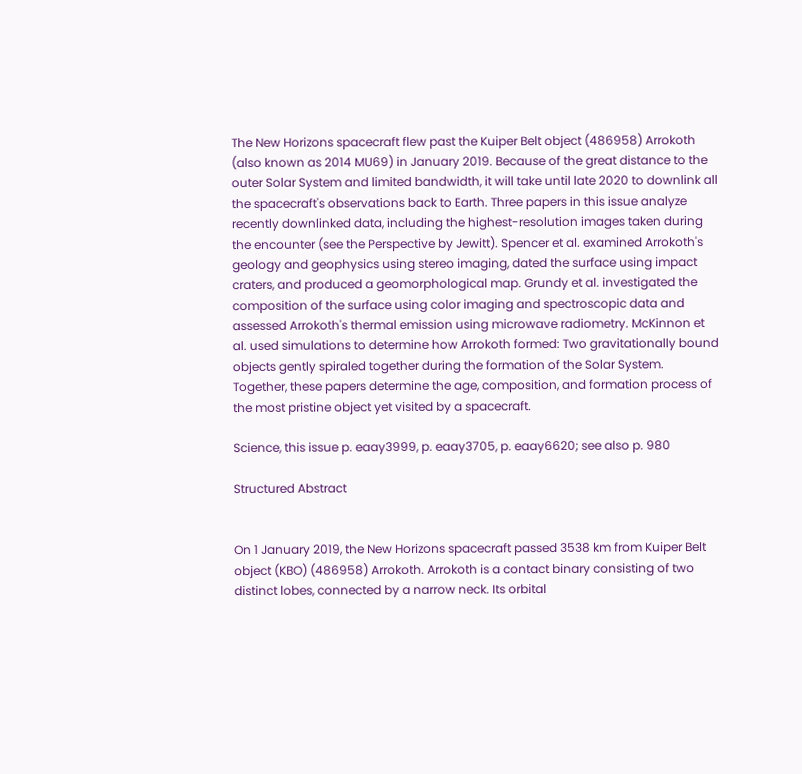The New Horizons spacecraft flew past the Kuiper Belt object (486958) Arrokoth (also known as 2014 MU69) in January 2019. Because of the great distance to the outer Solar System and limited bandwidth, it will take until late 2020 to downlink all the spacecraft's observations back to Earth. Three papers in this issue analyze recently downlinked data, including the highest-resolution images taken during the encounter (see the Perspective by Jewitt). Spencer et al. examined Arrokoth's geology and geophysics using stereo imaging, dated the surface using impact craters, and produced a geomorphological map. Grundy et al. investigated the composition of the surface using color imaging and spectroscopic data and assessed Arrokoth's thermal emission using microwave radiometry. McKinnon et al. used simulations to determine how Arrokoth formed: Two gravitationally bound objects gently spiraled together during the formation of the Solar System. Together, these papers determine the age, composition, and formation process of the most pristine object yet visited by a spacecraft.

Science, this issue p. eaay3999, p. eaay3705, p. eaay6620; see also p. 980

Structured Abstract


On 1 January 2019, the New Horizons spacecraft passed 3538 km from Kuiper Belt object (KBO) (486958) Arrokoth. Arrokoth is a contact binary consisting of two distinct lobes, connected by a narrow neck. Its orbital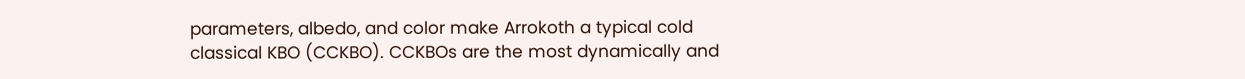parameters, albedo, and color make Arrokoth a typical cold classical KBO (CCKBO). CCKBOs are the most dynamically and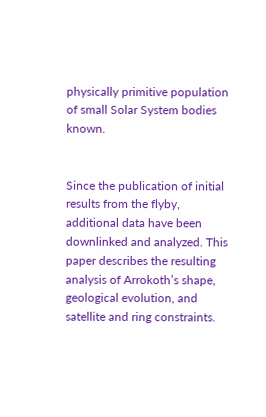physically primitive population of small Solar System bodies known.


Since the publication of initial results from the flyby, additional data have been downlinked and analyzed. This paper describes the resulting analysis of Arrokoth’s shape, geological evolution, and satellite and ring constraints.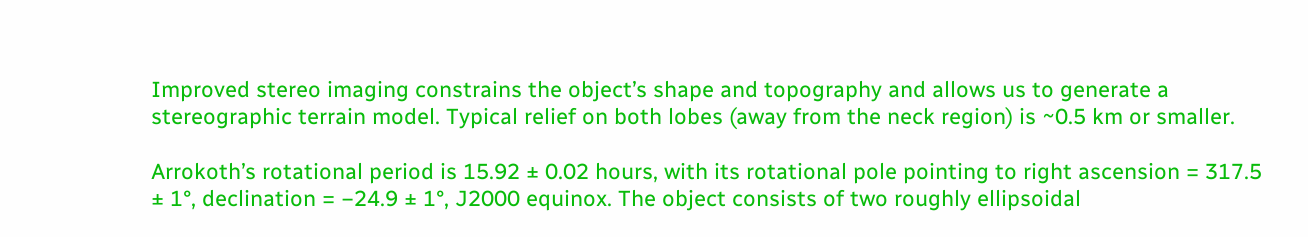Improved stereo imaging constrains the object’s shape and topography and allows us to generate a stereographic terrain model. Typical relief on both lobes (away from the neck region) is ~0.5 km or smaller.

Arrokoth’s rotational period is 15.92 ± 0.02 hours, with its rotational pole pointing to right ascension = 317.5 ± 1°, declination = −24.9 ± 1°, J2000 equinox. The object consists of two roughly ellipsoidal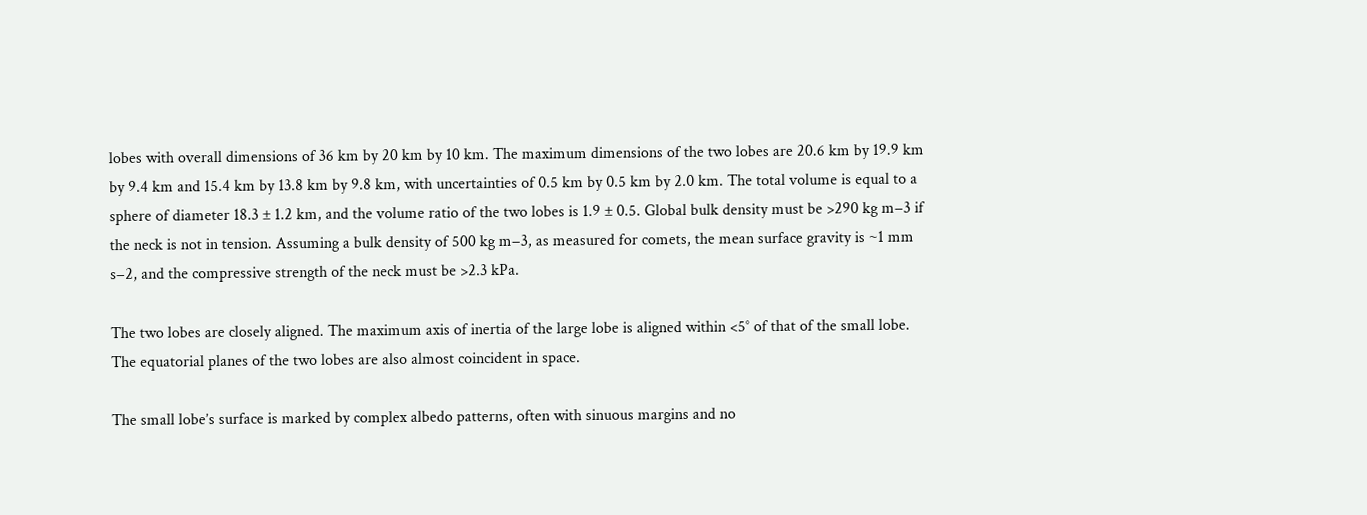lobes with overall dimensions of 36 km by 20 km by 10 km. The maximum dimensions of the two lobes are 20.6 km by 19.9 km by 9.4 km and 15.4 km by 13.8 km by 9.8 km, with uncertainties of 0.5 km by 0.5 km by 2.0 km. The total volume is equal to a sphere of diameter 18.3 ± 1.2 km, and the volume ratio of the two lobes is 1.9 ± 0.5. Global bulk density must be >290 kg m−3 if the neck is not in tension. Assuming a bulk density of 500 kg m−3, as measured for comets, the mean surface gravity is ~1 mm s−2, and the compressive strength of the neck must be >2.3 kPa.

The two lobes are closely aligned. The maximum axis of inertia of the large lobe is aligned within <5° of that of the small lobe. The equatorial planes of the two lobes are also almost coincident in space.

The small lobe’s surface is marked by complex albedo patterns, often with sinuous margins and no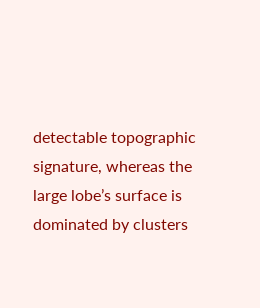detectable topographic signature, whereas the large lobe’s surface is dominated by clusters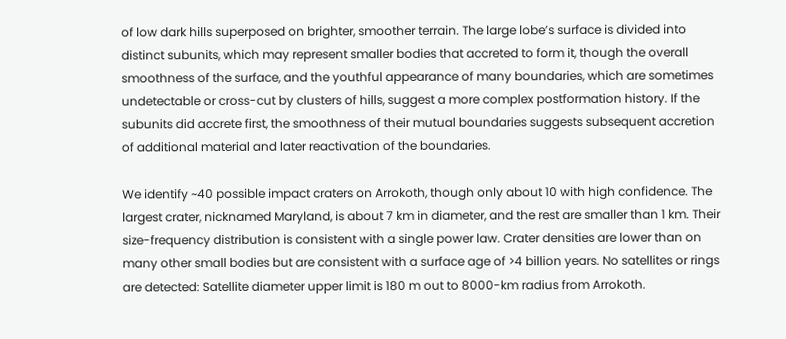of low dark hills superposed on brighter, smoother terrain. The large lobe’s surface is divided into distinct subunits, which may represent smaller bodies that accreted to form it, though the overall smoothness of the surface, and the youthful appearance of many boundaries, which are sometimes undetectable or cross-cut by clusters of hills, suggest a more complex postformation history. If the subunits did accrete first, the smoothness of their mutual boundaries suggests subsequent accretion of additional material and later reactivation of the boundaries.

We identify ~40 possible impact craters on Arrokoth, though only about 10 with high confidence. The largest crater, nicknamed Maryland, is about 7 km in diameter, and the rest are smaller than 1 km. Their size-frequency distribution is consistent with a single power law. Crater densities are lower than on many other small bodies but are consistent with a surface age of >4 billion years. No satellites or rings are detected: Satellite diameter upper limit is 180 m out to 8000-km radius from Arrokoth.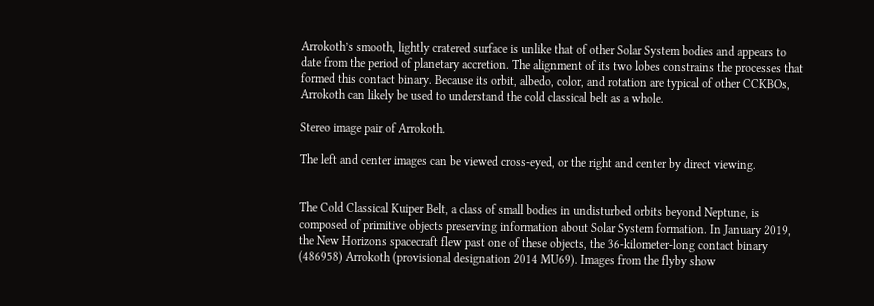Arrokoth’s smooth, lightly cratered surface is unlike that of other Solar System bodies and appears to date from the period of planetary accretion. The alignment of its two lobes constrains the processes that formed this contact binary. Because its orbit, albedo, color, and rotation are typical of other CCKBOs, Arrokoth can likely be used to understand the cold classical belt as a whole.

Stereo image pair of Arrokoth.

The left and center images can be viewed cross-eyed, or the right and center by direct viewing.


The Cold Classical Kuiper Belt, a class of small bodies in undisturbed orbits beyond Neptune, is composed of primitive objects preserving information about Solar System formation. In January 2019, the New Horizons spacecraft flew past one of these objects, the 36-kilometer-long contact binary (486958) Arrokoth (provisional designation 2014 MU69). Images from the flyby show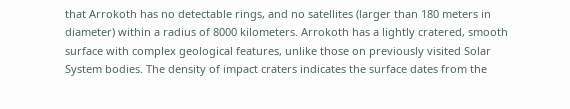that Arrokoth has no detectable rings, and no satellites (larger than 180 meters in diameter) within a radius of 8000 kilometers. Arrokoth has a lightly cratered, smooth surface with complex geological features, unlike those on previously visited Solar System bodies. The density of impact craters indicates the surface dates from the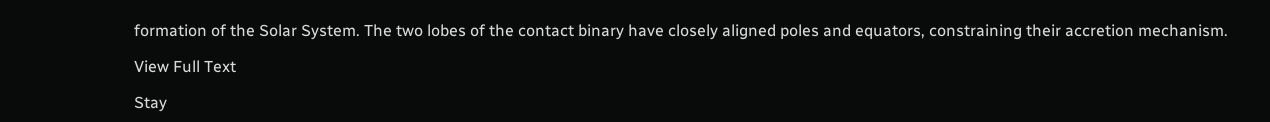formation of the Solar System. The two lobes of the contact binary have closely aligned poles and equators, constraining their accretion mechanism.

View Full Text

Stay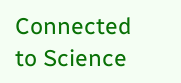Connected to Science